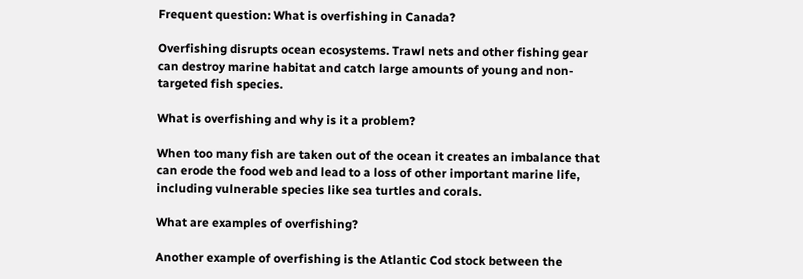Frequent question: What is overfishing in Canada?

Overfishing disrupts ocean ecosystems. Trawl nets and other fishing gear can destroy marine habitat and catch large amounts of young and non-targeted fish species.

What is overfishing and why is it a problem?

When too many fish are taken out of the ocean it creates an imbalance that can erode the food web and lead to a loss of other important marine life, including vulnerable species like sea turtles and corals.

What are examples of overfishing?

Another example of overfishing is the Atlantic Cod stock between the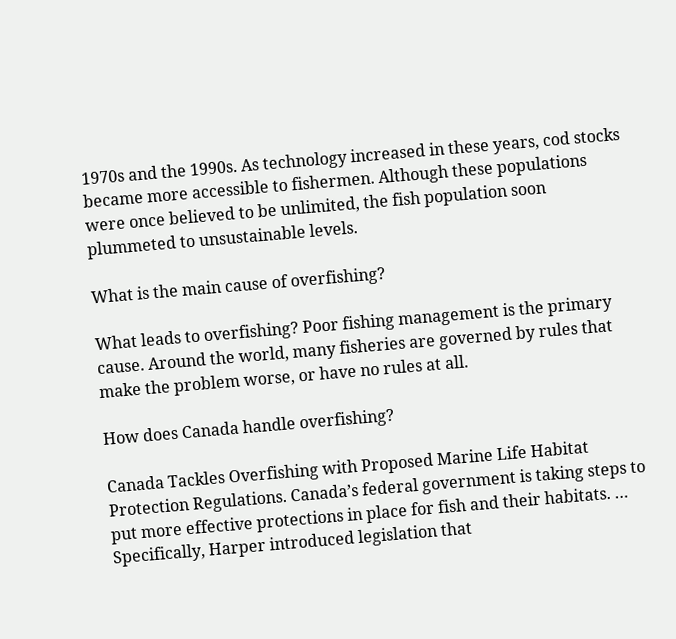1970s and the 1990s. As technology increased in these years, cod stocks became more accessible to fishermen. Although these populations were once believed to be unlimited, the fish population soon plummeted to unsustainable levels.

What is the main cause of overfishing?

What leads to overfishing? Poor fishing management is the primary cause. Around the world, many fisheries are governed by rules that make the problem worse, or have no rules at all.

How does Canada handle overfishing?

Canada Tackles Overfishing with Proposed Marine Life Habitat Protection Regulations. Canada’s federal government is taking steps to put more effective protections in place for fish and their habitats. … Specifically, Harper introduced legislation that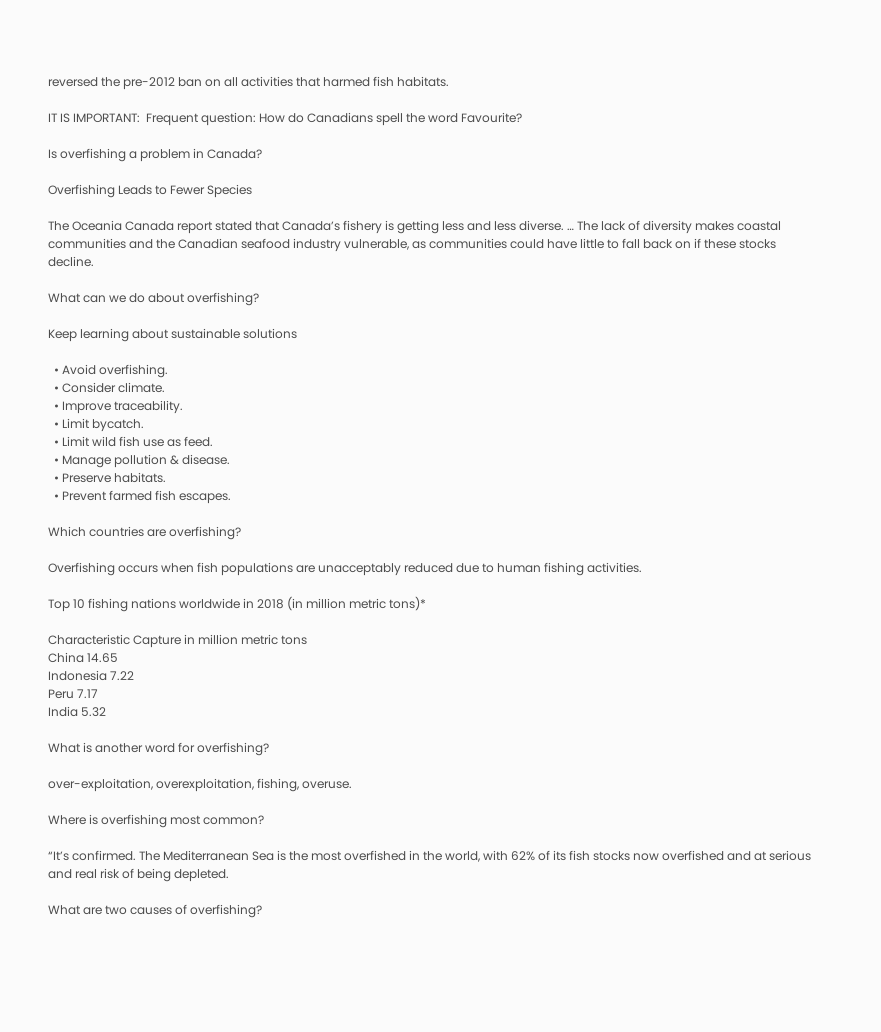reversed the pre-2012 ban on all activities that harmed fish habitats.

IT IS IMPORTANT:  Frequent question: How do Canadians spell the word Favourite?

Is overfishing a problem in Canada?

Overfishing Leads to Fewer Species

The Oceania Canada report stated that Canada’s fishery is getting less and less diverse. … The lack of diversity makes coastal communities and the Canadian seafood industry vulnerable, as communities could have little to fall back on if these stocks decline.

What can we do about overfishing?

Keep learning about sustainable solutions

  • Avoid overfishing.
  • Consider climate.
  • Improve traceability.
  • Limit bycatch.
  • Limit wild fish use as feed.
  • Manage pollution & disease.
  • Preserve habitats.
  • Prevent farmed fish escapes.

Which countries are overfishing?

Overfishing occurs when fish populations are unacceptably reduced due to human fishing activities.

Top 10 fishing nations worldwide in 2018 (in million metric tons)*

Characteristic Capture in million metric tons
China 14.65
Indonesia 7.22
Peru 7.17
India 5.32

What is another word for overfishing?

over-exploitation, overexploitation, fishing, overuse.

Where is overfishing most common?

“It’s confirmed. The Mediterranean Sea is the most overfished in the world, with 62% of its fish stocks now overfished and at serious and real risk of being depleted.

What are two causes of overfishing?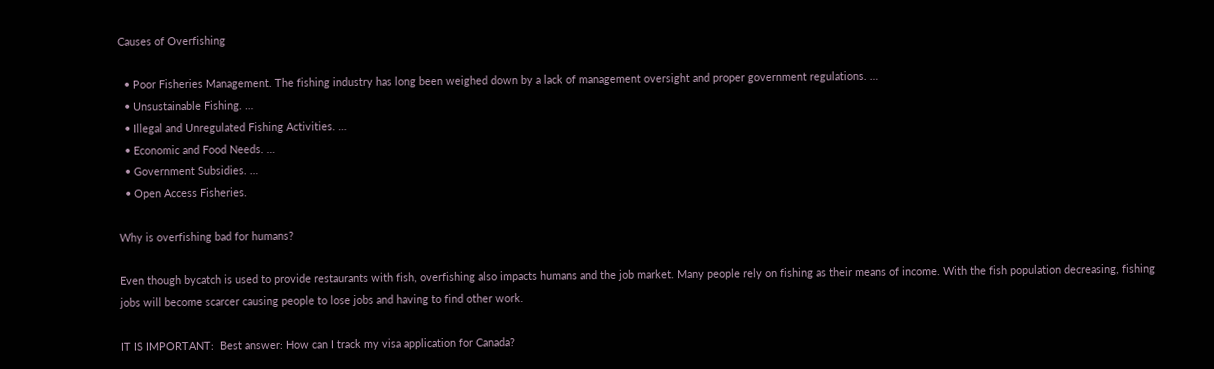Causes of Overfishing

  • Poor Fisheries Management. The fishing industry has long been weighed down by a lack of management oversight and proper government regulations. …
  • Unsustainable Fishing. …
  • Illegal and Unregulated Fishing Activities. …
  • Economic and Food Needs. …
  • Government Subsidies. …
  • Open Access Fisheries.

Why is overfishing bad for humans?

Even though bycatch is used to provide restaurants with fish, overfishing also impacts humans and the job market. Many people rely on fishing as their means of income. With the fish population decreasing, fishing jobs will become scarcer causing people to lose jobs and having to find other work.

IT IS IMPORTANT:  Best answer: How can I track my visa application for Canada?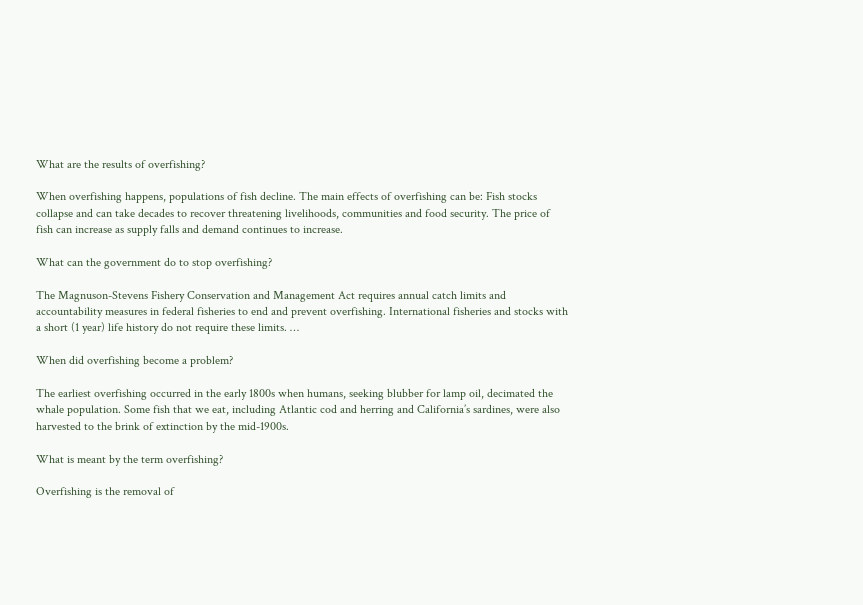What are the results of overfishing?

When overfishing happens, populations of fish decline. The main effects of overfishing can be: Fish stocks collapse and can take decades to recover threatening livelihoods, communities and food security. The price of fish can increase as supply falls and demand continues to increase.

What can the government do to stop overfishing?

The Magnuson-Stevens Fishery Conservation and Management Act requires annual catch limits and accountability measures in federal fisheries to end and prevent overfishing. International fisheries and stocks with a short (1 year) life history do not require these limits. …

When did overfishing become a problem?

The earliest overfishing occurred in the early 1800s when humans, seeking blubber for lamp oil, decimated the whale population. Some fish that we eat, including Atlantic cod and herring and California’s sardines, were also harvested to the brink of extinction by the mid-1900s.

What is meant by the term overfishing?

Overfishing is the removal of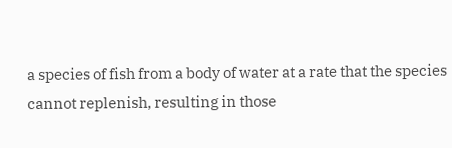a species of fish from a body of water at a rate that the species cannot replenish, resulting in those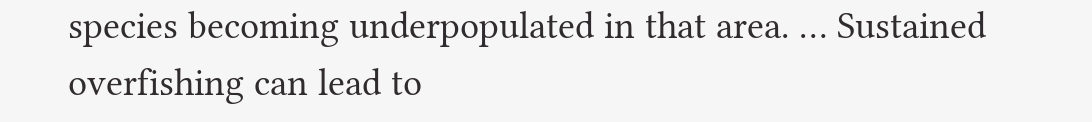species becoming underpopulated in that area. … Sustained overfishing can lead to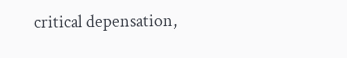critical depensation,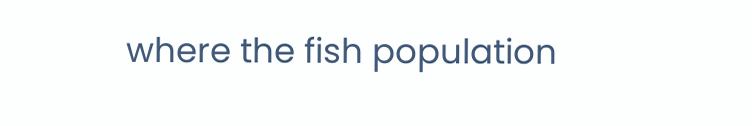where the fish population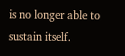is no longer able to sustain itself.